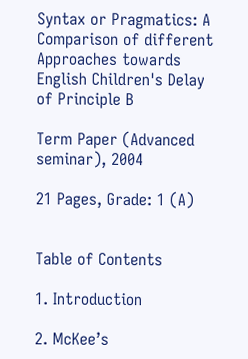Syntax or Pragmatics: A Comparison of different Approaches towards English Children's Delay of Principle B

Term Paper (Advanced seminar), 2004

21 Pages, Grade: 1 (A)


Table of Contents

1. Introduction

2. McKee’s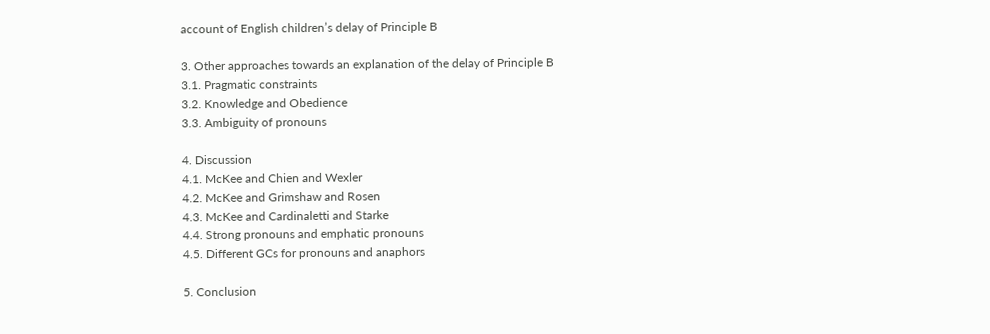account of English children’s delay of Principle B

3. Other approaches towards an explanation of the delay of Principle B
3.1. Pragmatic constraints
3.2. Knowledge and Obedience
3.3. Ambiguity of pronouns

4. Discussion
4.1. McKee and Chien and Wexler
4.2. McKee and Grimshaw and Rosen
4.3. McKee and Cardinaletti and Starke
4.4. Strong pronouns and emphatic pronouns
4.5. Different GCs for pronouns and anaphors

5. Conclusion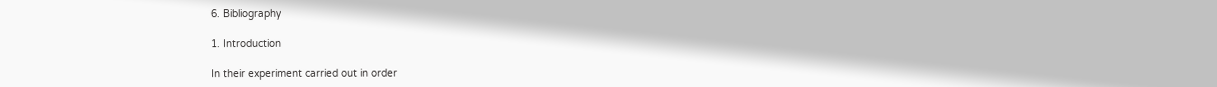6. Bibliography

1. Introduction

In their experiment carried out in order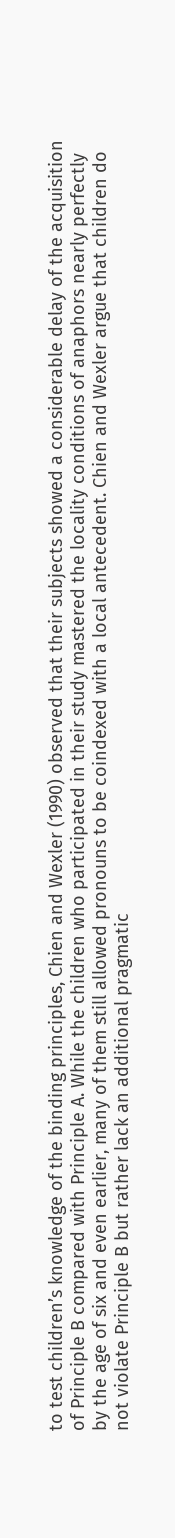to test children’s knowledge of the binding principles, Chien and Wexler (1990) observed that their subjects showed a considerable delay of the acquisition of Principle B compared with Principle A. While the children who participated in their study mastered the locality conditions of anaphors nearly perfectly by the age of six and even earlier, many of them still allowed pronouns to be coindexed with a local antecedent. Chien and Wexler argue that children do not violate Principle B but rather lack an additional pragmatic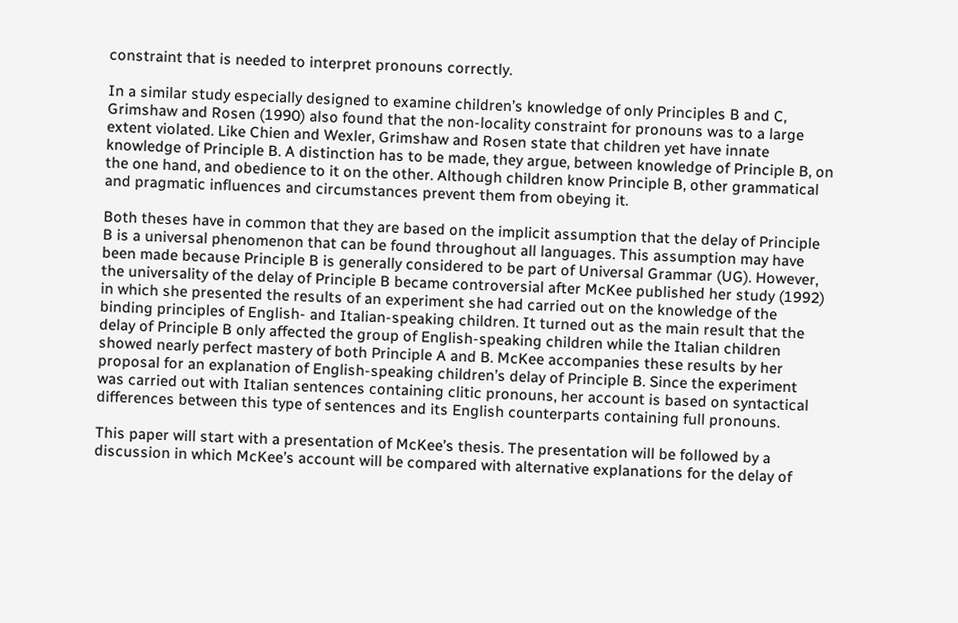constraint that is needed to interpret pronouns correctly.

In a similar study especially designed to examine children’s knowledge of only Principles B and C, Grimshaw and Rosen (1990) also found that the non-locality constraint for pronouns was to a large extent violated. Like Chien and Wexler, Grimshaw and Rosen state that children yet have innate knowledge of Principle B. A distinction has to be made, they argue, between knowledge of Principle B, on the one hand, and obedience to it on the other. Although children know Principle B, other grammatical and pragmatic influences and circumstances prevent them from obeying it.

Both theses have in common that they are based on the implicit assumption that the delay of Principle B is a universal phenomenon that can be found throughout all languages. This assumption may have been made because Principle B is generally considered to be part of Universal Grammar (UG). However, the universality of the delay of Principle B became controversial after McKee published her study (1992) in which she presented the results of an experiment she had carried out on the knowledge of the binding principles of English- and Italian-speaking children. It turned out as the main result that the delay of Principle B only affected the group of English-speaking children while the Italian children showed nearly perfect mastery of both Principle A and B. McKee accompanies these results by her proposal for an explanation of English-speaking children’s delay of Principle B. Since the experiment was carried out with Italian sentences containing clitic pronouns, her account is based on syntactical differences between this type of sentences and its English counterparts containing full pronouns.

This paper will start with a presentation of McKee’s thesis. The presentation will be followed by a discussion in which McKee’s account will be compared with alternative explanations for the delay of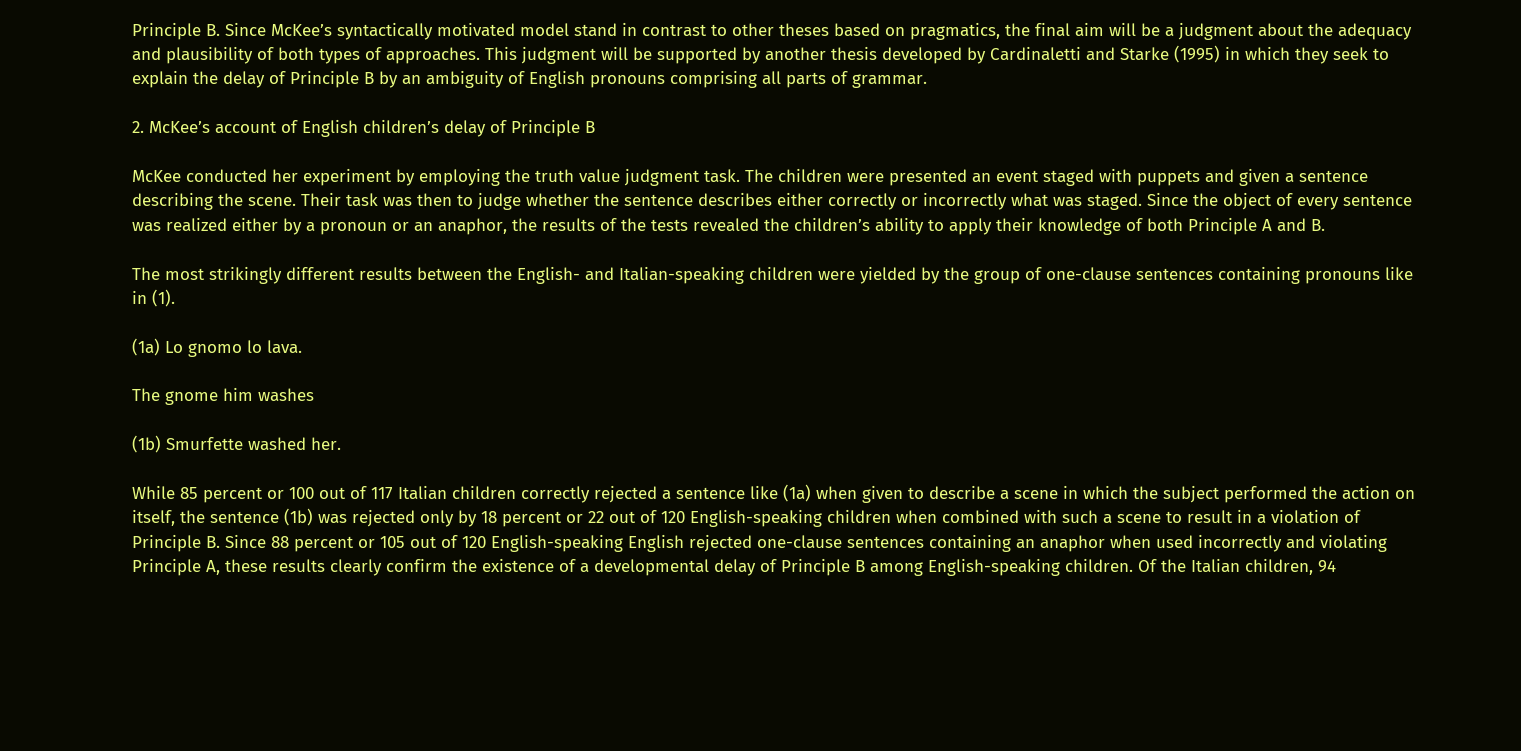Principle B. Since McKee’s syntactically motivated model stand in contrast to other theses based on pragmatics, the final aim will be a judgment about the adequacy and plausibility of both types of approaches. This judgment will be supported by another thesis developed by Cardinaletti and Starke (1995) in which they seek to explain the delay of Principle B by an ambiguity of English pronouns comprising all parts of grammar.

2. McKee’s account of English children’s delay of Principle B

McKee conducted her experiment by employing the truth value judgment task. The children were presented an event staged with puppets and given a sentence describing the scene. Their task was then to judge whether the sentence describes either correctly or incorrectly what was staged. Since the object of every sentence was realized either by a pronoun or an anaphor, the results of the tests revealed the children’s ability to apply their knowledge of both Principle A and B.

The most strikingly different results between the English- and Italian-speaking children were yielded by the group of one-clause sentences containing pronouns like in (1).

(1a) Lo gnomo lo lava.

The gnome him washes

(1b) Smurfette washed her.

While 85 percent or 100 out of 117 Italian children correctly rejected a sentence like (1a) when given to describe a scene in which the subject performed the action on itself, the sentence (1b) was rejected only by 18 percent or 22 out of 120 English-speaking children when combined with such a scene to result in a violation of Principle B. Since 88 percent or 105 out of 120 English-speaking English rejected one-clause sentences containing an anaphor when used incorrectly and violating Principle A, these results clearly confirm the existence of a developmental delay of Principle B among English-speaking children. Of the Italian children, 94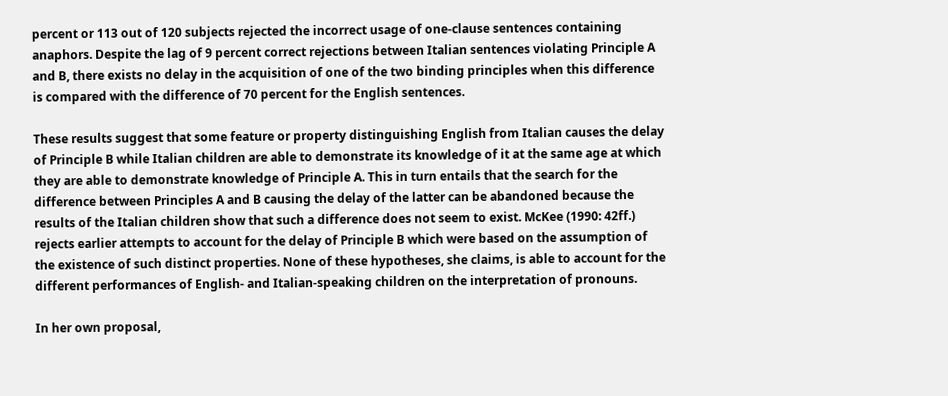percent or 113 out of 120 subjects rejected the incorrect usage of one-clause sentences containing anaphors. Despite the lag of 9 percent correct rejections between Italian sentences violating Principle A and B, there exists no delay in the acquisition of one of the two binding principles when this difference is compared with the difference of 70 percent for the English sentences.

These results suggest that some feature or property distinguishing English from Italian causes the delay of Principle B while Italian children are able to demonstrate its knowledge of it at the same age at which they are able to demonstrate knowledge of Principle A. This in turn entails that the search for the difference between Principles A and B causing the delay of the latter can be abandoned because the results of the Italian children show that such a difference does not seem to exist. McKee (1990: 42ff.) rejects earlier attempts to account for the delay of Principle B which were based on the assumption of the existence of such distinct properties. None of these hypotheses, she claims, is able to account for the different performances of English- and Italian-speaking children on the interpretation of pronouns.

In her own proposal,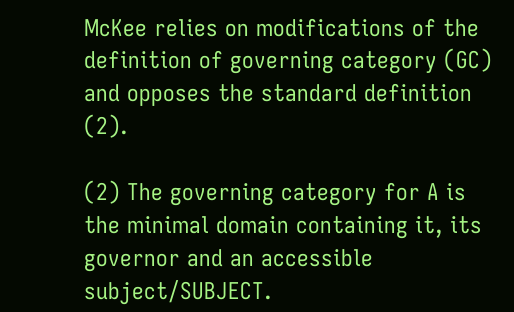McKee relies on modifications of the definition of governing category (GC) and opposes the standard definition (2).

(2) The governing category for A is the minimal domain containing it, its governor and an accessible subject/SUBJECT.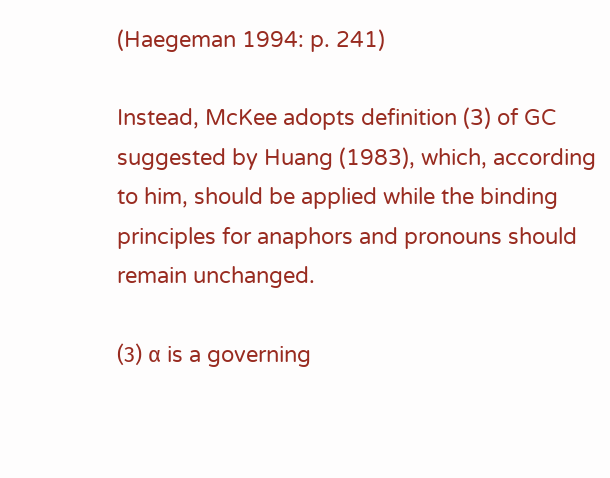(Haegeman 1994: p. 241)

Instead, McKee adopts definition (3) of GC suggested by Huang (1983), which, according to him, should be applied while the binding principles for anaphors and pronouns should remain unchanged.

(3) α is a governing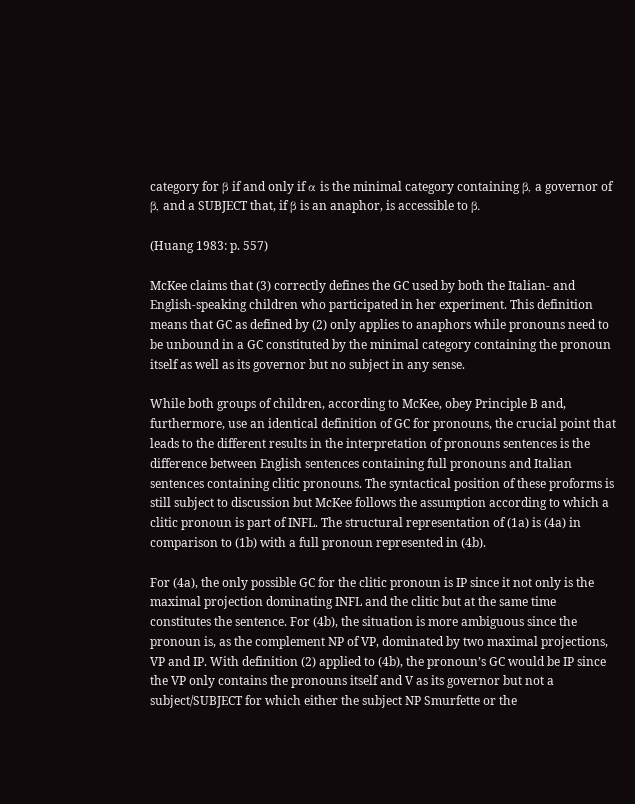category for β if and only if α is the minimal category containing β, a governor of β, and a SUBJECT that, if β is an anaphor, is accessible to β.

(Huang 1983: p. 557)

McKee claims that (3) correctly defines the GC used by both the Italian- and English-speaking children who participated in her experiment. This definition means that GC as defined by (2) only applies to anaphors while pronouns need to be unbound in a GC constituted by the minimal category containing the pronoun itself as well as its governor but no subject in any sense.

While both groups of children, according to McKee, obey Principle B and, furthermore, use an identical definition of GC for pronouns, the crucial point that leads to the different results in the interpretation of pronouns sentences is the difference between English sentences containing full pronouns and Italian sentences containing clitic pronouns. The syntactical position of these proforms is still subject to discussion but McKee follows the assumption according to which a clitic pronoun is part of INFL. The structural representation of (1a) is (4a) in comparison to (1b) with a full pronoun represented in (4b).

For (4a), the only possible GC for the clitic pronoun is IP since it not only is the maximal projection dominating INFL and the clitic but at the same time constitutes the sentence. For (4b), the situation is more ambiguous since the pronoun is, as the complement NP of VP, dominated by two maximal projections, VP and IP. With definition (2) applied to (4b), the pronoun’s GC would be IP since the VP only contains the pronouns itself and V as its governor but not a subject/SUBJECT for which either the subject NP Smurfette or the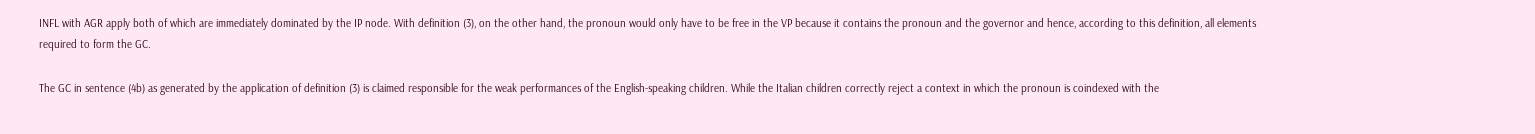INFL with AGR apply both of which are immediately dominated by the IP node. With definition (3), on the other hand, the pronoun would only have to be free in the VP because it contains the pronoun and the governor and hence, according to this definition, all elements required to form the GC.

The GC in sentence (4b) as generated by the application of definition (3) is claimed responsible for the weak performances of the English-speaking children. While the Italian children correctly reject a context in which the pronoun is coindexed with the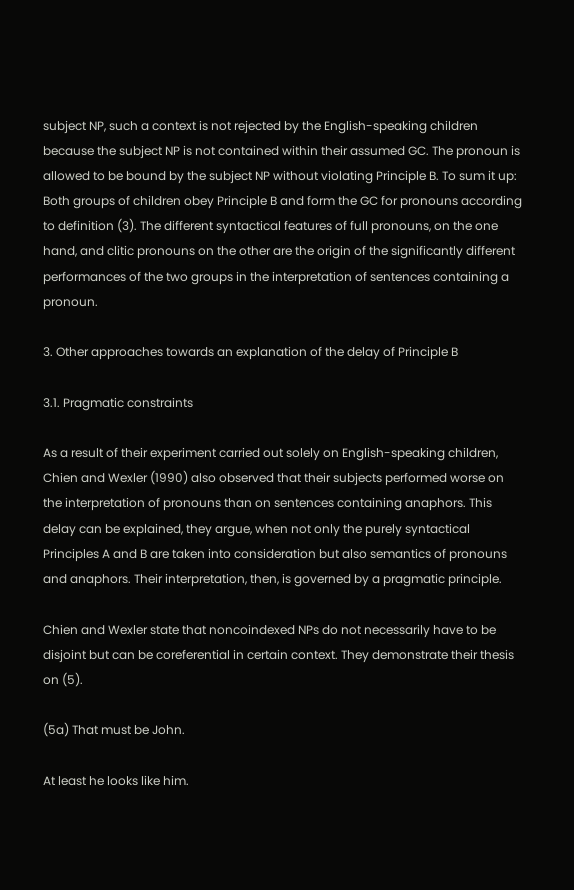subject NP, such a context is not rejected by the English-speaking children because the subject NP is not contained within their assumed GC. The pronoun is allowed to be bound by the subject NP without violating Principle B. To sum it up: Both groups of children obey Principle B and form the GC for pronouns according to definition (3). The different syntactical features of full pronouns, on the one hand, and clitic pronouns on the other are the origin of the significantly different performances of the two groups in the interpretation of sentences containing a pronoun.

3. Other approaches towards an explanation of the delay of Principle B

3.1. Pragmatic constraints

As a result of their experiment carried out solely on English-speaking children, Chien and Wexler (1990) also observed that their subjects performed worse on the interpretation of pronouns than on sentences containing anaphors. This delay can be explained, they argue, when not only the purely syntactical Principles A and B are taken into consideration but also semantics of pronouns and anaphors. Their interpretation, then, is governed by a pragmatic principle.

Chien and Wexler state that noncoindexed NPs do not necessarily have to be disjoint but can be coreferential in certain context. They demonstrate their thesis on (5).

(5a) That must be John.

At least he looks like him.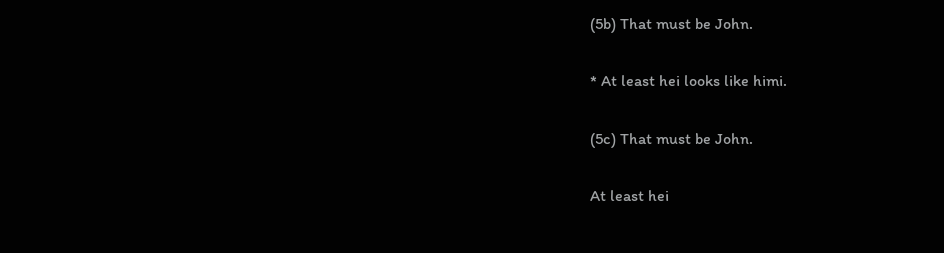(5b) That must be John.

* At least hei looks like himi.

(5c) That must be John.

At least hei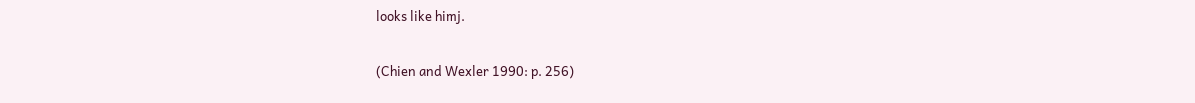looks like himj.

(Chien and Wexler 1990: p. 256)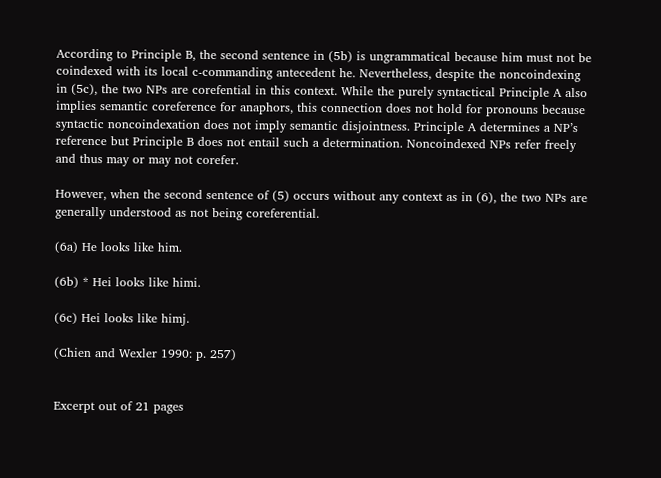According to Principle B, the second sentence in (5b) is ungrammatical because him must not be coindexed with its local c-commanding antecedent he. Nevertheless, despite the noncoindexing in (5c), the two NPs are corefential in this context. While the purely syntactical Principle A also implies semantic coreference for anaphors, this connection does not hold for pronouns because syntactic noncoindexation does not imply semantic disjointness. Principle A determines a NP’s reference but Principle B does not entail such a determination. Noncoindexed NPs refer freely and thus may or may not corefer.

However, when the second sentence of (5) occurs without any context as in (6), the two NPs are generally understood as not being coreferential.

(6a) He looks like him.

(6b) * Hei looks like himi.

(6c) Hei looks like himj.

(Chien and Wexler 1990: p. 257)


Excerpt out of 21 pages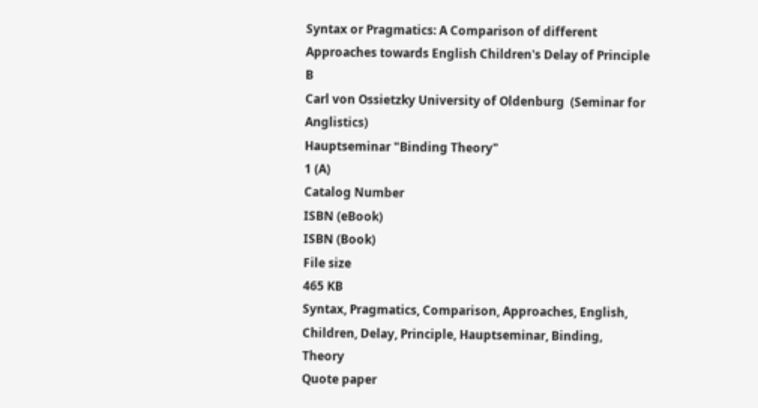Syntax or Pragmatics: A Comparison of different Approaches towards English Children's Delay of Principle B
Carl von Ossietzky University of Oldenburg  (Seminar for Anglistics)
Hauptseminar "Binding Theory"
1 (A)
Catalog Number
ISBN (eBook)
ISBN (Book)
File size
465 KB
Syntax, Pragmatics, Comparison, Approaches, English, Children, Delay, Principle, Hauptseminar, Binding, Theory
Quote paper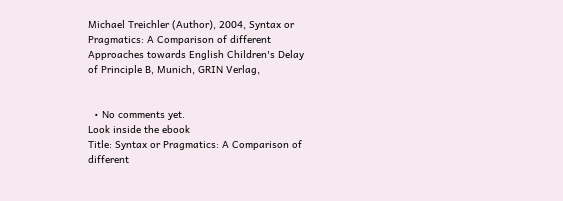Michael Treichler (Author), 2004, Syntax or Pragmatics: A Comparison of different Approaches towards English Children's Delay of Principle B, Munich, GRIN Verlag,


  • No comments yet.
Look inside the ebook
Title: Syntax or Pragmatics: A Comparison of different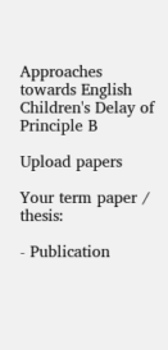Approaches towards English Children's Delay of Principle B

Upload papers

Your term paper / thesis:

- Publication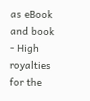as eBook and book
- High royalties for the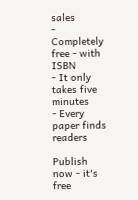sales
- Completely free - with ISBN
- It only takes five minutes
- Every paper finds readers

Publish now - it's free